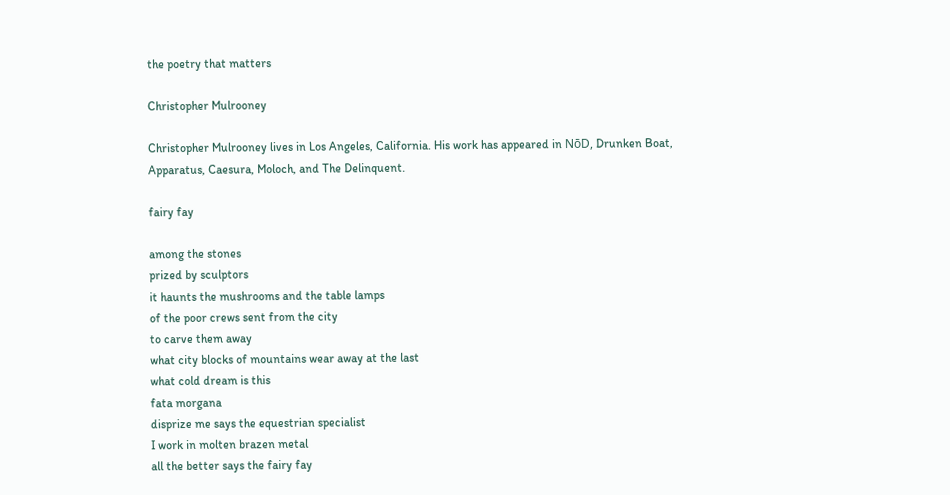the poetry that matters

Christopher Mulrooney

Christopher Mulrooney lives in Los Angeles, California. His work has appeared in NōD, Drunken Boat, Apparatus, Caesura, Moloch, and The Delinquent.

fairy fay

among the stones
prized by sculptors
it haunts the mushrooms and the table lamps
of the poor crews sent from the city
to carve them away
what city blocks of mountains wear away at the last
what cold dream is this
fata morgana
disprize me says the equestrian specialist
I work in molten brazen metal
all the better says the fairy fay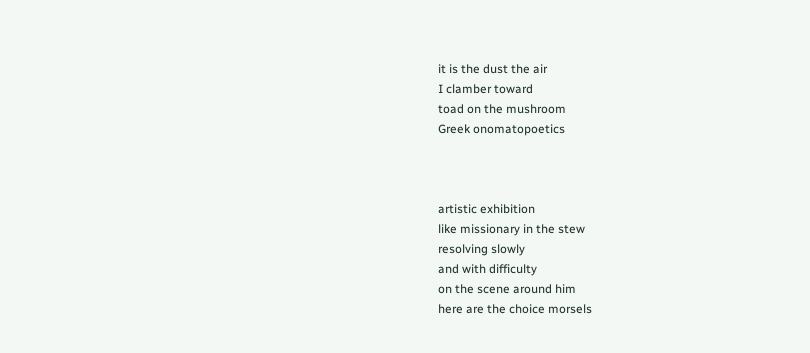it is the dust the air
I clamber toward
toad on the mushroom
Greek onomatopoetics



artistic exhibition
like missionary in the stew
resolving slowly
and with difficulty
on the scene around him
here are the choice morsels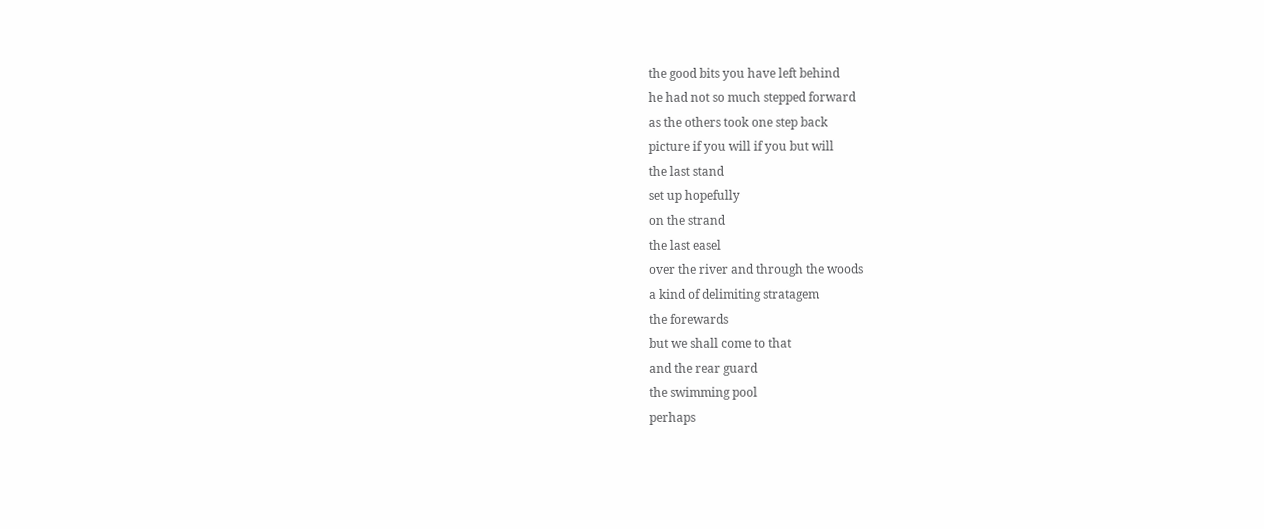the good bits you have left behind
he had not so much stepped forward
as the others took one step back
picture if you will if you but will
the last stand
set up hopefully
on the strand
the last easel
over the river and through the woods
a kind of delimiting stratagem
the forewards
but we shall come to that
and the rear guard
the swimming pool
perhaps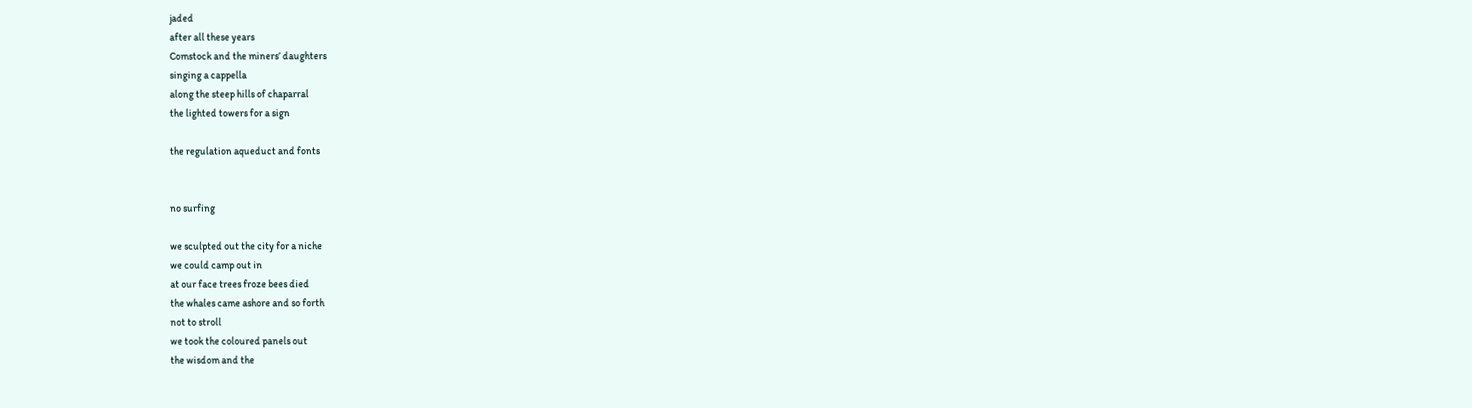jaded
after all these years
Comstock and the miners’ daughters
singing a cappella
along the steep hills of chaparral
the lighted towers for a sign

the regulation aqueduct and fonts


no surfing

we sculpted out the city for a niche
we could camp out in
at our face trees froze bees died
the whales came ashore and so forth
not to stroll
we took the coloured panels out
the wisdom and the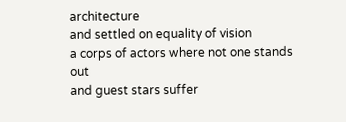architecture
and settled on equality of vision
a corps of actors where not one stands out
and guest stars suffer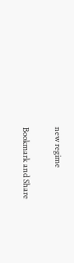new regime

Bookmark and Share